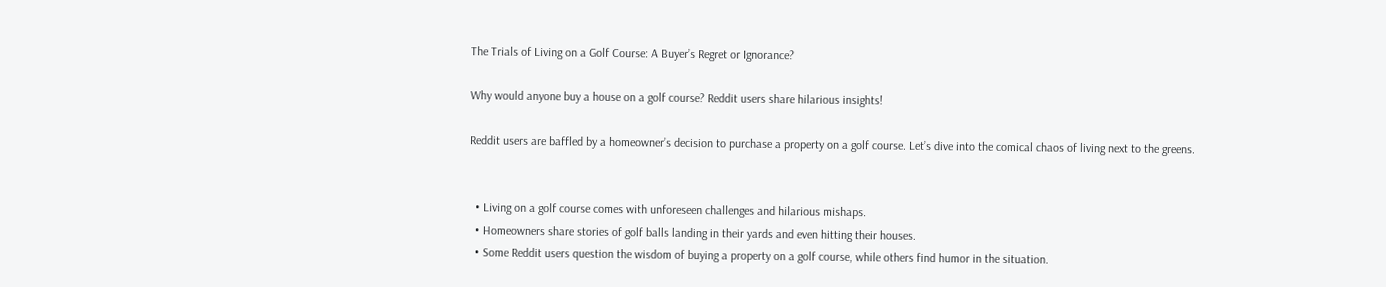The Trials of Living on a Golf Course: A Buyer’s Regret or Ignorance?

Why would anyone buy a house on a golf course? Reddit users share hilarious insights!

Reddit users are baffled by a homeowner’s decision to purchase a property on a golf course. Let’s dive into the comical chaos of living next to the greens.


  • Living on a golf course comes with unforeseen challenges and hilarious mishaps.
  • Homeowners share stories of golf balls landing in their yards and even hitting their houses.
  • Some Reddit users question the wisdom of buying a property on a golf course, while others find humor in the situation.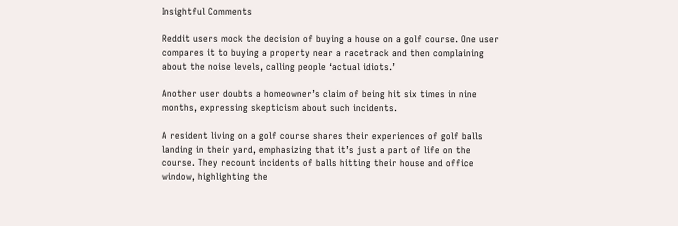Insightful Comments

Reddit users mock the decision of buying a house on a golf course. One user compares it to buying a property near a racetrack and then complaining about the noise levels, calling people ‘actual idiots.’

Another user doubts a homeowner’s claim of being hit six times in nine months, expressing skepticism about such incidents.

A resident living on a golf course shares their experiences of golf balls landing in their yard, emphasizing that it’s just a part of life on the course. They recount incidents of balls hitting their house and office window, highlighting the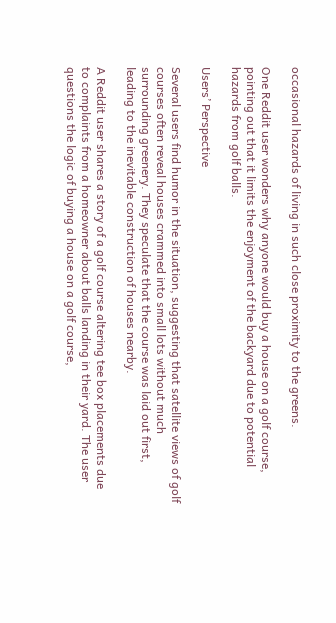occasional hazards of living in such close proximity to the greens.

One Reddit user wonders why anyone would buy a house on a golf course, pointing out that it limits the enjoyment of the backyard due to potential hazards from golf balls.

Users’ Perspective

Several users find humor in the situation, suggesting that satellite views of golf courses often reveal houses crammed into small lots without much surrounding greenery. They speculate that the course was laid out first, leading to the inevitable construction of houses nearby.

A Reddit user shares a story of a golf course altering tee box placements due to complaints from a homeowner about balls landing in their yard. The user questions the logic of buying a house on a golf course,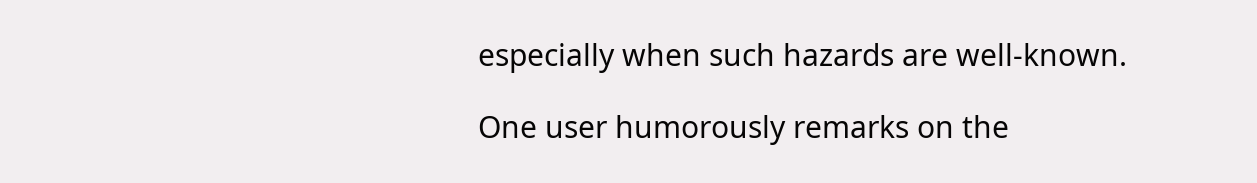especially when such hazards are well-known.

One user humorously remarks on the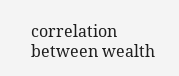correlation between wealth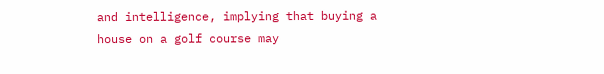and intelligence, implying that buying a house on a golf course may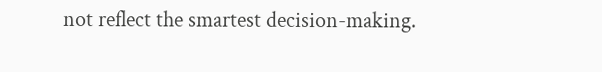not reflect the smartest decision-making.